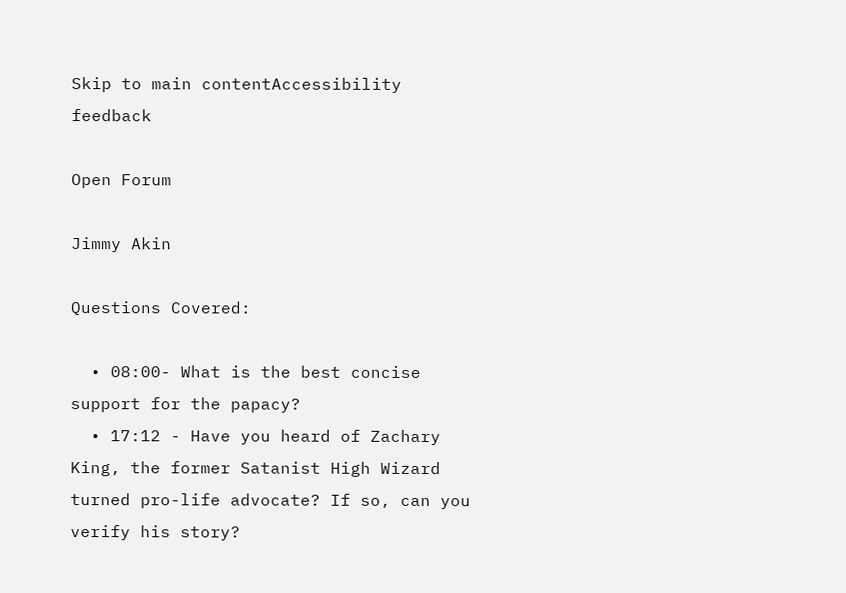Skip to main contentAccessibility feedback

Open Forum

Jimmy Akin

Questions Covered:

  • 08:00- What is the best concise support for the papacy?
  • 17:12 - Have you heard of Zachary King, the former Satanist High Wizard turned pro-life advocate? If so, can you verify his story?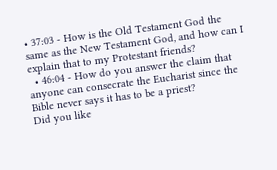• 37:03 - How is the Old Testament God the same as the New Testament God, and how can I explain that to my Protestant friends?
  • 46:04 - How do you answer the claim that anyone can consecrate the Eucharist since the Bible never says it has to be a priest?
Did you like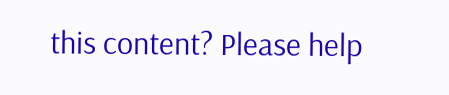this content? Please help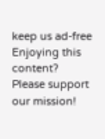keep us ad-free
Enjoying this content?  Please support our mission!